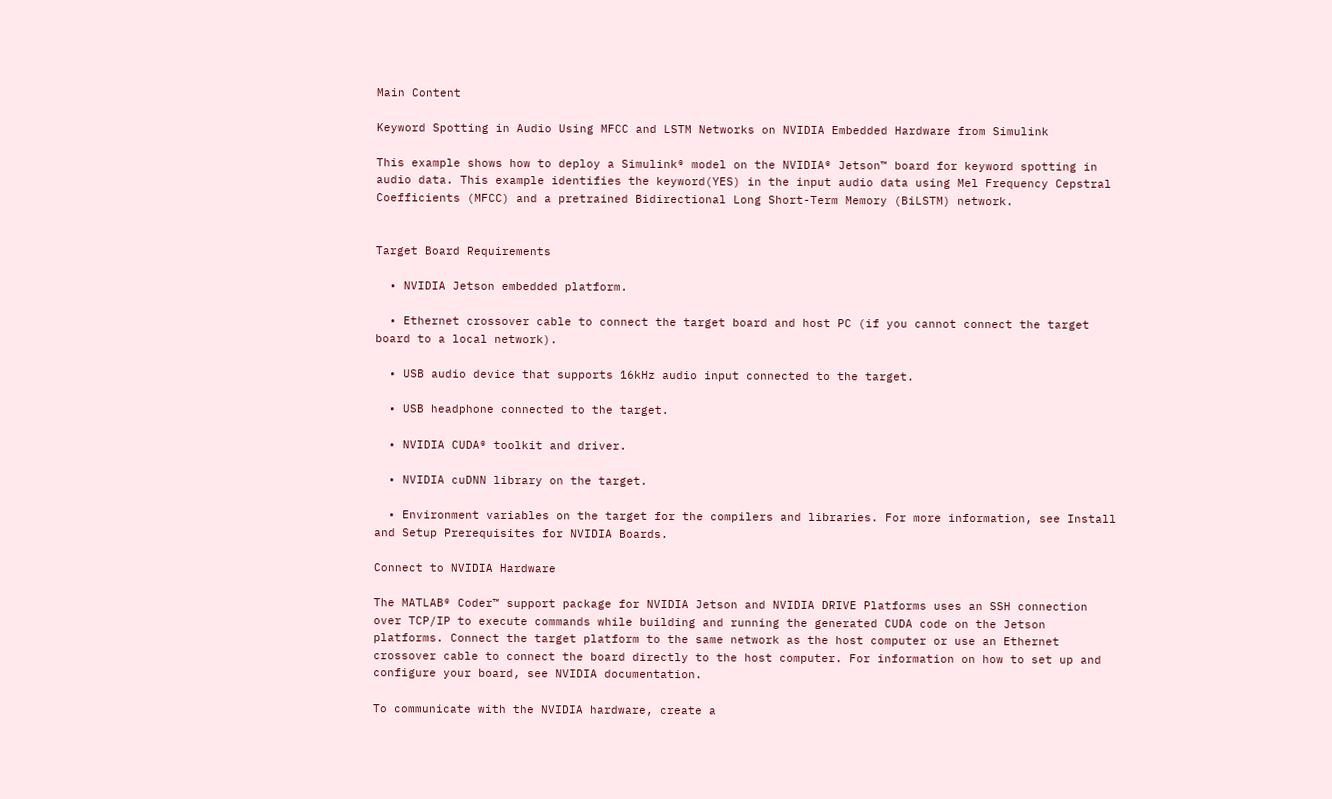Main Content

Keyword Spotting in Audio Using MFCC and LSTM Networks on NVIDIA Embedded Hardware from Simulink

This example shows how to deploy a Simulink® model on the NVIDIA® Jetson™ board for keyword spotting in audio data. This example identifies the keyword(YES) in the input audio data using Mel Frequency Cepstral Coefficients (MFCC) and a pretrained Bidirectional Long Short-Term Memory (BiLSTM) network.


Target Board Requirements

  • NVIDIA Jetson embedded platform.

  • Ethernet crossover cable to connect the target board and host PC (if you cannot connect the target board to a local network).

  • USB audio device that supports 16kHz audio input connected to the target.

  • USB headphone connected to the target.

  • NVIDIA CUDA® toolkit and driver.

  • NVIDIA cuDNN library on the target.

  • Environment variables on the target for the compilers and libraries. For more information, see Install and Setup Prerequisites for NVIDIA Boards.

Connect to NVIDIA Hardware

The MATLAB® Coder™ support package for NVIDIA Jetson and NVIDIA DRIVE Platforms uses an SSH connection over TCP/IP to execute commands while building and running the generated CUDA code on the Jetson platforms. Connect the target platform to the same network as the host computer or use an Ethernet crossover cable to connect the board directly to the host computer. For information on how to set up and configure your board, see NVIDIA documentation.

To communicate with the NVIDIA hardware, create a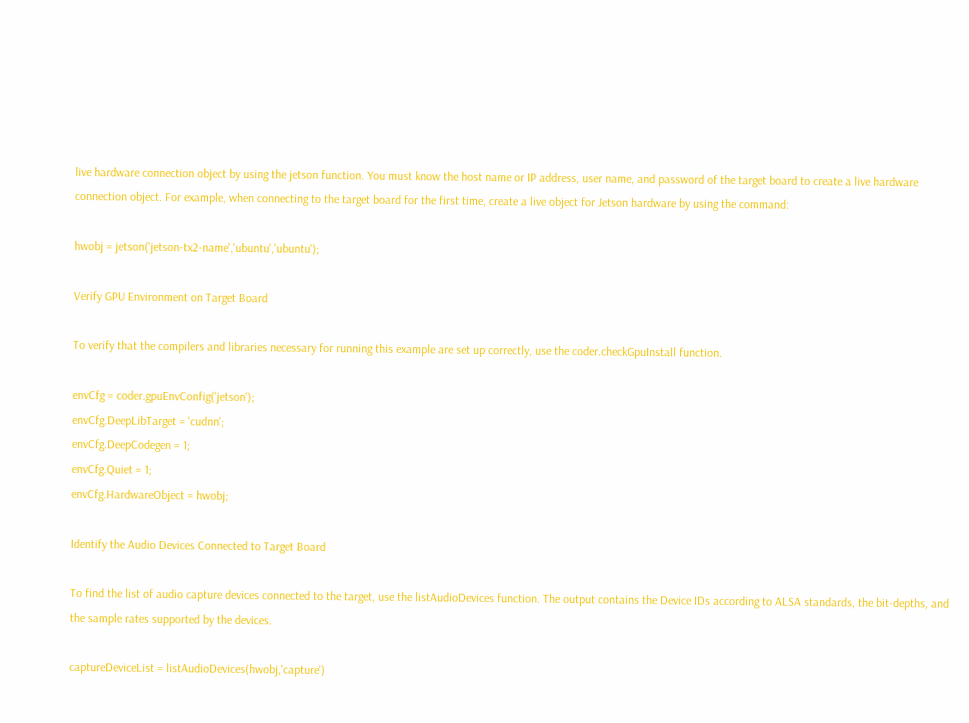live hardware connection object by using the jetson function. You must know the host name or IP address, user name, and password of the target board to create a live hardware connection object. For example, when connecting to the target board for the first time, create a live object for Jetson hardware by using the command:

hwobj = jetson('jetson-tx2-name','ubuntu','ubuntu');

Verify GPU Environment on Target Board

To verify that the compilers and libraries necessary for running this example are set up correctly, use the coder.checkGpuInstall function.

envCfg = coder.gpuEnvConfig('jetson');
envCfg.DeepLibTarget = 'cudnn';
envCfg.DeepCodegen = 1;
envCfg.Quiet = 1;
envCfg.HardwareObject = hwobj;

Identify the Audio Devices Connected to Target Board

To find the list of audio capture devices connected to the target, use the listAudioDevices function. The output contains the Device IDs according to ALSA standards, the bit-depths, and the sample rates supported by the devices.

captureDeviceList = listAudioDevices(hwobj,'capture')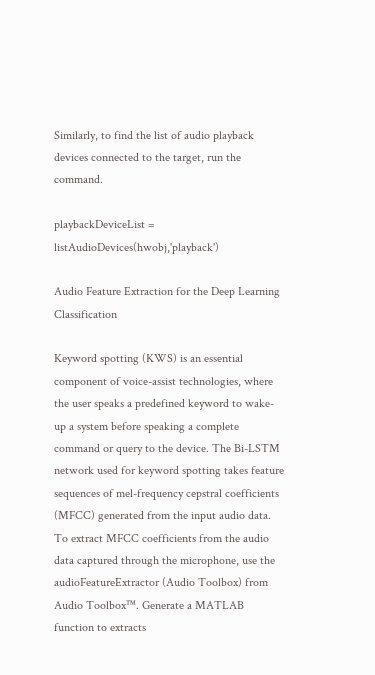Similarly, to find the list of audio playback devices connected to the target, run the command.

playbackDeviceList = listAudioDevices(hwobj,'playback')

Audio Feature Extraction for the Deep Learning Classification

Keyword spotting (KWS) is an essential component of voice-assist technologies, where the user speaks a predefined keyword to wake-up a system before speaking a complete command or query to the device. The Bi-LSTM network used for keyword spotting takes feature sequences of mel-frequency cepstral coefficients (MFCC) generated from the input audio data. To extract MFCC coefficients from the audio data captured through the microphone, use the audioFeatureExtractor (Audio Toolbox) from Audio Toolbox™. Generate a MATLAB function to extracts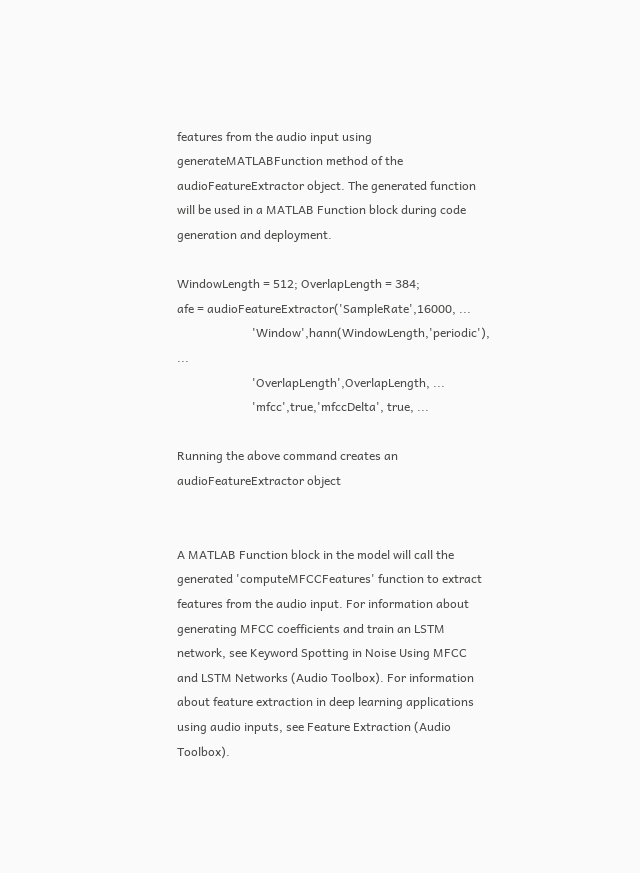features from the audio input using generateMATLABFunction method of the audioFeatureExtractor object. The generated function will be used in a MATLAB Function block during code generation and deployment.

WindowLength = 512; OverlapLength = 384;
afe = audioFeatureExtractor('SampleRate',16000, ...
                         'Window',hann(WindowLength,'periodic'), ...
                         'OverlapLength',OverlapLength, ...
                         'mfcc',true,'mfccDelta', true, ...

Running the above command creates an audioFeatureExtractor object


A MATLAB Function block in the model will call the generated 'computeMFCCFeatures' function to extract features from the audio input. For information about generating MFCC coefficients and train an LSTM network, see Keyword Spotting in Noise Using MFCC and LSTM Networks (Audio Toolbox). For information about feature extraction in deep learning applications using audio inputs, see Feature Extraction (Audio Toolbox).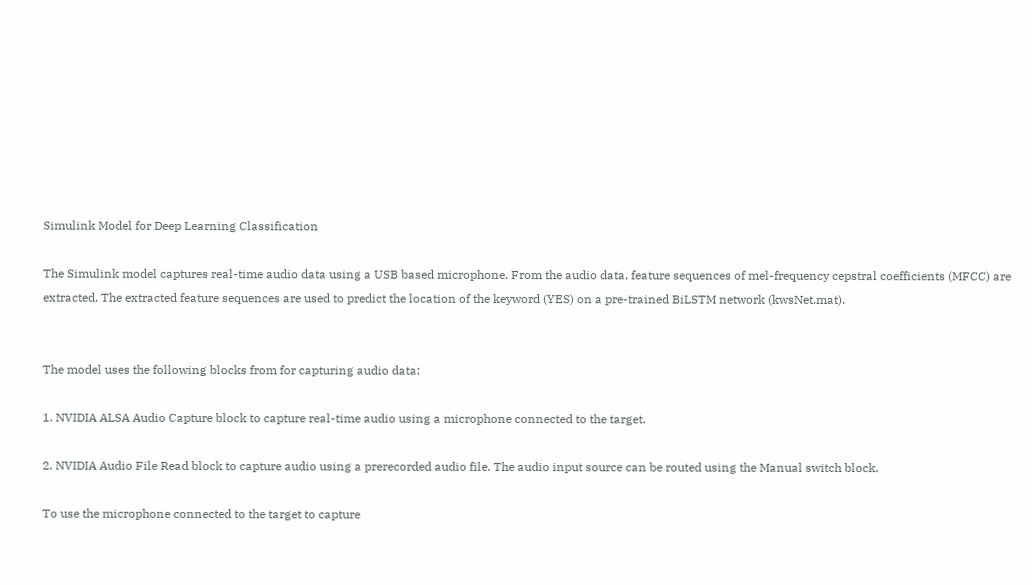Simulink Model for Deep Learning Classification

The Simulink model captures real-time audio data using a USB based microphone. From the audio data, feature sequences of mel-frequency cepstral coefficients (MFCC) are extracted. The extracted feature sequences are used to predict the location of the keyword (YES) on a pre-trained BiLSTM network (kwsNet.mat).


The model uses the following blocks from for capturing audio data:

1. NVIDIA ALSA Audio Capture block to capture real-time audio using a microphone connected to the target.

2. NVIDIA Audio File Read block to capture audio using a prerecorded audio file. The audio input source can be routed using the Manual switch block.

To use the microphone connected to the target to capture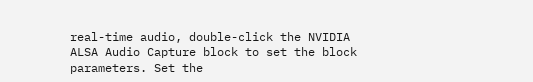real-time audio, double-click the NVIDIA ALSA Audio Capture block to set the block parameters. Set the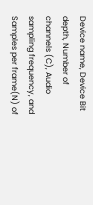Device name, Device Bit depth, Number of channels (C), Audio sampling frequency, and Samples per frame(N) of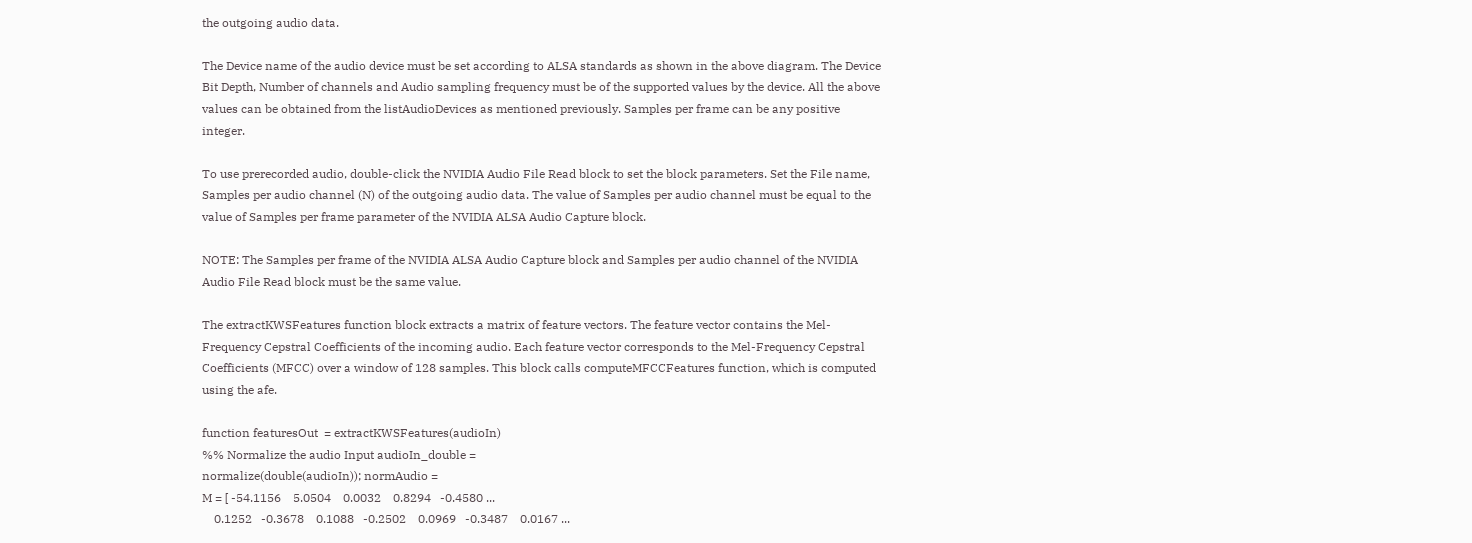the outgoing audio data.

The Device name of the audio device must be set according to ALSA standards as shown in the above diagram. The Device Bit Depth, Number of channels and Audio sampling frequency must be of the supported values by the device. All the above values can be obtained from the listAudioDevices as mentioned previously. Samples per frame can be any positive integer.

To use prerecorded audio, double-click the NVIDIA Audio File Read block to set the block parameters. Set the File name, Samples per audio channel (N) of the outgoing audio data. The value of Samples per audio channel must be equal to the value of Samples per frame parameter of the NVIDIA ALSA Audio Capture block.

NOTE: The Samples per frame of the NVIDIA ALSA Audio Capture block and Samples per audio channel of the NVIDIA Audio File Read block must be the same value.

The extractKWSFeatures function block extracts a matrix of feature vectors. The feature vector contains the Mel-Frequency Cepstral Coefficients of the incoming audio. Each feature vector corresponds to the Mel-Frequency Cepstral Coefficients (MFCC) over a window of 128 samples. This block calls computeMFCCFeatures function, which is computed using the afe.

function featuresOut  = extractKWSFeatures(audioIn)
%% Normalize the audio Input audioIn_double =
normalize(double(audioIn)); normAudio =
M = [ -54.1156    5.0504    0.0032    0.8294   -0.4580 ...
    0.1252   -0.3678    0.1088   -0.2502    0.0969   -0.3487    0.0167 ...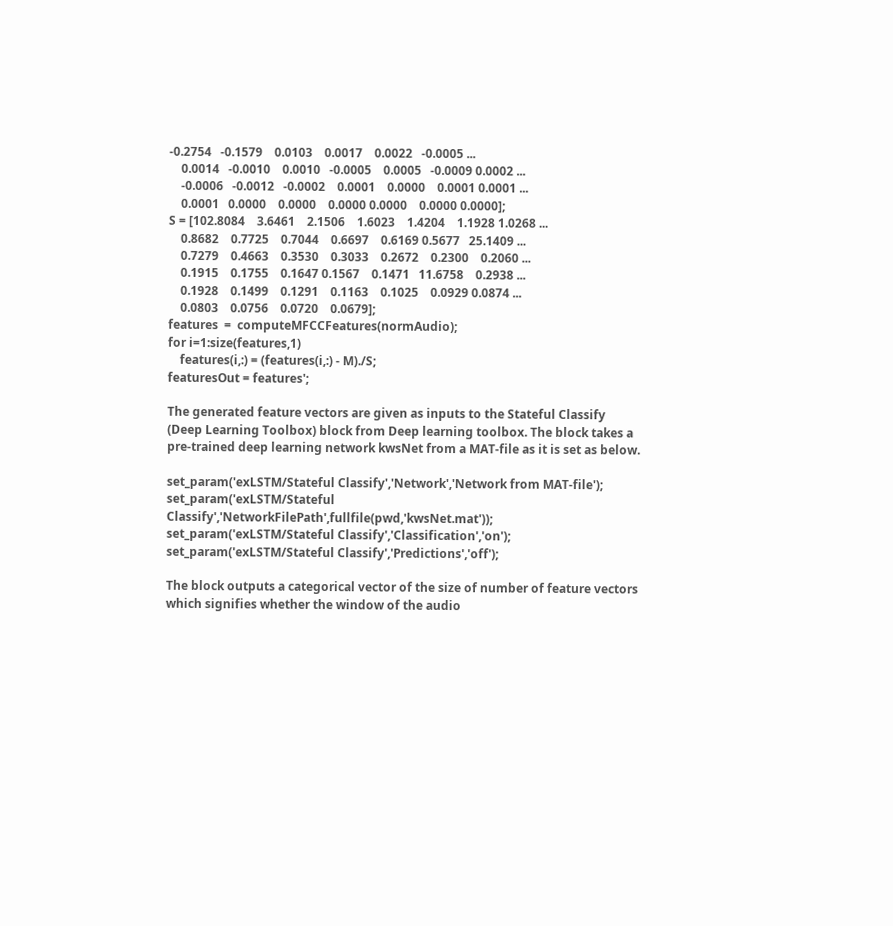-0.2754   -0.1579    0.0103    0.0017    0.0022   -0.0005 ...
    0.0014   -0.0010    0.0010   -0.0005    0.0005   -0.0009 0.0002 ...
    -0.0006   -0.0012   -0.0002    0.0001    0.0000    0.0001 0.0001 ...
    0.0001   0.0000    0.0000    0.0000 0.0000    0.0000 0.0000];
S = [102.8084    3.6461    2.1506    1.6023    1.4204    1.1928 1.0268 ...
    0.8682    0.7725    0.7044    0.6697    0.6169 0.5677   25.1409 ...
    0.7279    0.4663    0.3530    0.3033    0.2672    0.2300    0.2060 ...
    0.1915    0.1755    0.1647 0.1567    0.1471   11.6758    0.2938 ...
    0.1928    0.1499    0.1291    0.1163    0.1025    0.0929 0.0874 ...
    0.0803    0.0756    0.0720    0.0679];
features  =  computeMFCCFeatures(normAudio);
for i=1:size(features,1)
    features(i,:) = (features(i,:) - M)./S;
featuresOut = features';

The generated feature vectors are given as inputs to the Stateful Classify (Deep Learning Toolbox) block from Deep learning toolbox. The block takes a pre-trained deep learning network kwsNet from a MAT-file as it is set as below.

set_param('exLSTM/Stateful Classify','Network','Network from MAT-file');
set_param('exLSTM/Stateful Classify','NetworkFilePath',fullfile(pwd,'kwsNet.mat'));
set_param('exLSTM/Stateful Classify','Classification','on');
set_param('exLSTM/Stateful Classify','Predictions','off');

The block outputs a categorical vector of the size of number of feature vectors which signifies whether the window of the audio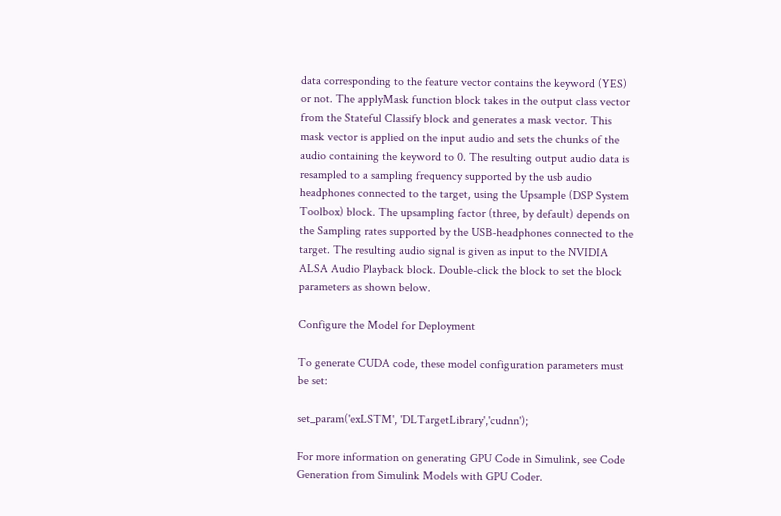data corresponding to the feature vector contains the keyword (YES) or not. The applyMask function block takes in the output class vector from the Stateful Classify block and generates a mask vector. This mask vector is applied on the input audio and sets the chunks of the audio containing the keyword to 0. The resulting output audio data is resampled to a sampling frequency supported by the usb audio headphones connected to the target, using the Upsample (DSP System Toolbox) block. The upsampling factor (three, by default) depends on the Sampling rates supported by the USB-headphones connected to the target. The resulting audio signal is given as input to the NVIDIA ALSA Audio Playback block. Double-click the block to set the block parameters as shown below.

Configure the Model for Deployment

To generate CUDA code, these model configuration parameters must be set:

set_param('exLSTM', 'DLTargetLibrary','cudnn');

For more information on generating GPU Code in Simulink, see Code Generation from Simulink Models with GPU Coder.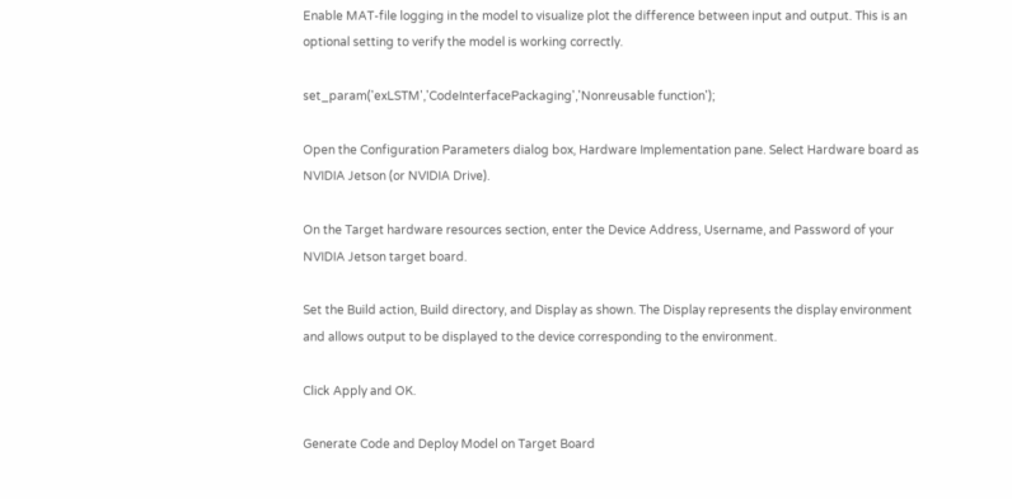Enable MAT-file logging in the model to visualize plot the difference between input and output. This is an optional setting to verify the model is working correctly.

set_param('exLSTM','CodeInterfacePackaging','Nonreusable function');

Open the Configuration Parameters dialog box, Hardware Implementation pane. Select Hardware board as NVIDIA Jetson (or NVIDIA Drive).

On the Target hardware resources section, enter the Device Address, Username, and Password of your NVIDIA Jetson target board.

Set the Build action, Build directory, and Display as shown. The Display represents the display environment and allows output to be displayed to the device corresponding to the environment.

Click Apply and OK.

Generate Code and Deploy Model on Target Board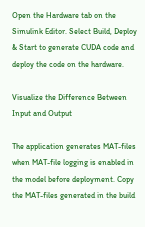Open the Hardware tab on the Simulink Editor. Select Build, Deploy & Start to generate CUDA code and deploy the code on the hardware.

Visualize the Difference Between Input and Output

The application generates MAT-files when MAT-file logging is enabled in the model before deployment. Copy the MAT-files generated in the build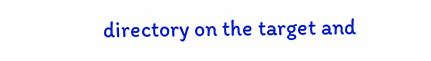directory on the target and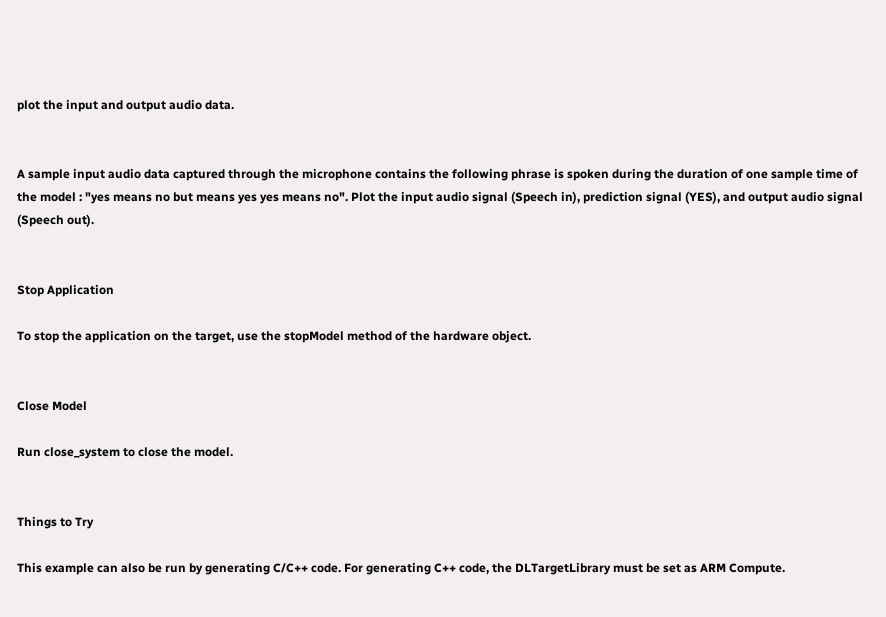plot the input and output audio data.


A sample input audio data captured through the microphone contains the following phrase is spoken during the duration of one sample time of the model : "yes means no but means yes yes means no". Plot the input audio signal (Speech in), prediction signal (YES), and output audio signal (Speech out).


Stop Application

To stop the application on the target, use the stopModel method of the hardware object.


Close Model

Run close_system to close the model.


Things to Try

This example can also be run by generating C/C++ code. For generating C++ code, the DLTargetLibrary must be set as ARM Compute.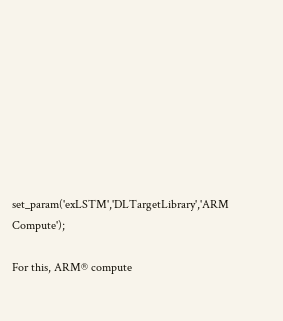set_param('exLSTM','DLTargetLibrary','ARM Compute');

For this, ARM® compute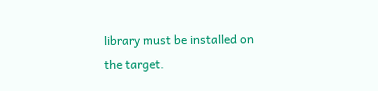library must be installed on the target.